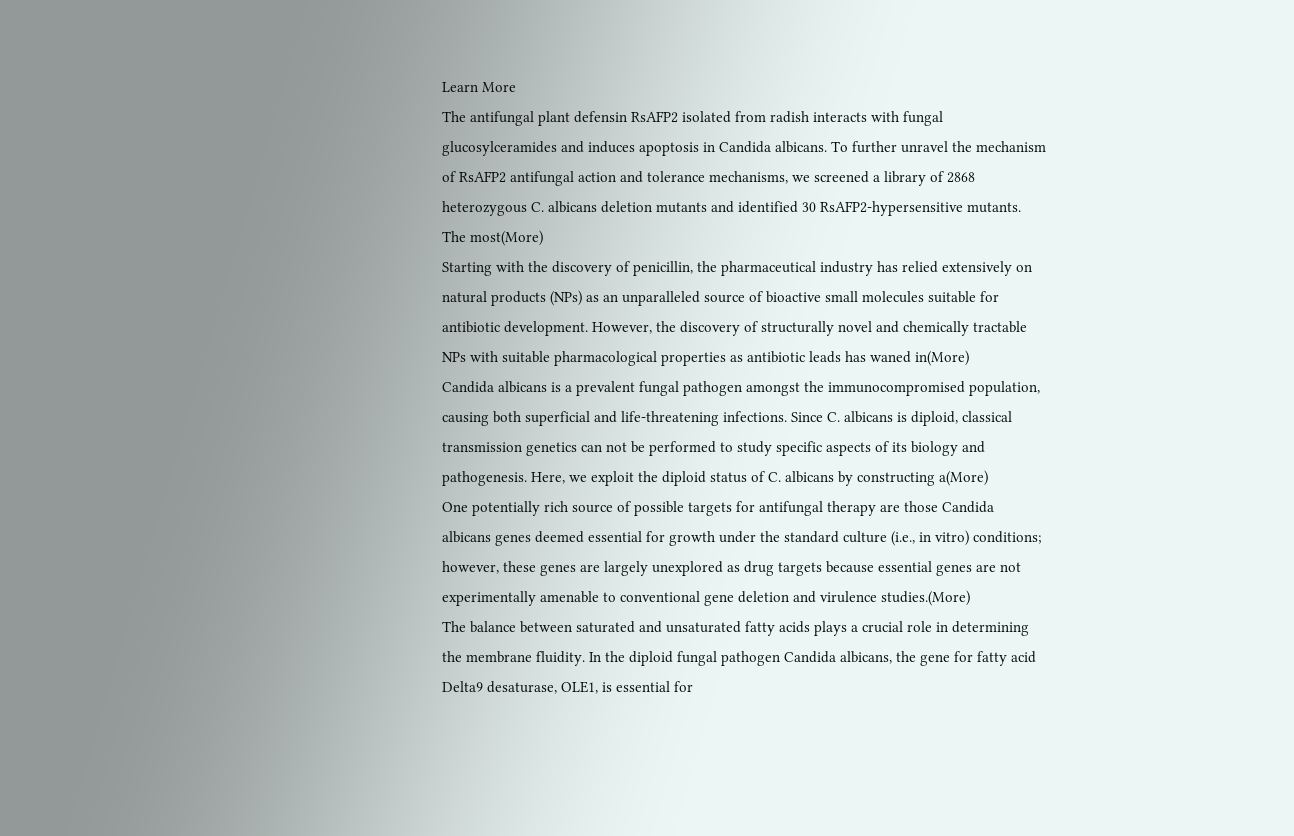Learn More
The antifungal plant defensin RsAFP2 isolated from radish interacts with fungal glucosylceramides and induces apoptosis in Candida albicans. To further unravel the mechanism of RsAFP2 antifungal action and tolerance mechanisms, we screened a library of 2868 heterozygous C. albicans deletion mutants and identified 30 RsAFP2-hypersensitive mutants. The most(More)
Starting with the discovery of penicillin, the pharmaceutical industry has relied extensively on natural products (NPs) as an unparalleled source of bioactive small molecules suitable for antibiotic development. However, the discovery of structurally novel and chemically tractable NPs with suitable pharmacological properties as antibiotic leads has waned in(More)
Candida albicans is a prevalent fungal pathogen amongst the immunocompromised population, causing both superficial and life-threatening infections. Since C. albicans is diploid, classical transmission genetics can not be performed to study specific aspects of its biology and pathogenesis. Here, we exploit the diploid status of C. albicans by constructing a(More)
One potentially rich source of possible targets for antifungal therapy are those Candida albicans genes deemed essential for growth under the standard culture (i.e., in vitro) conditions; however, these genes are largely unexplored as drug targets because essential genes are not experimentally amenable to conventional gene deletion and virulence studies.(More)
The balance between saturated and unsaturated fatty acids plays a crucial role in determining the membrane fluidity. In the diploid fungal pathogen Candida albicans, the gene for fatty acid Delta9 desaturase, OLE1, is essential for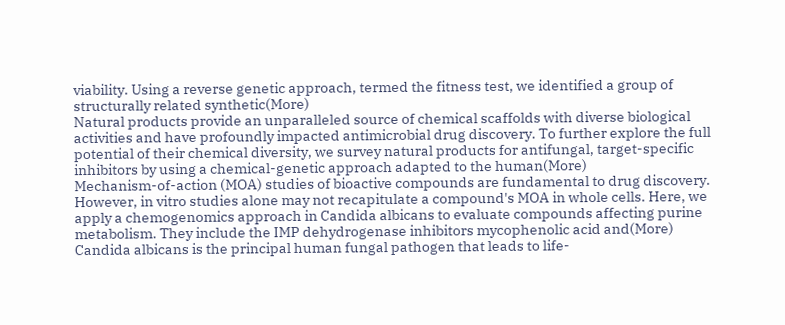viability. Using a reverse genetic approach, termed the fitness test, we identified a group of structurally related synthetic(More)
Natural products provide an unparalleled source of chemical scaffolds with diverse biological activities and have profoundly impacted antimicrobial drug discovery. To further explore the full potential of their chemical diversity, we survey natural products for antifungal, target-specific inhibitors by using a chemical-genetic approach adapted to the human(More)
Mechanism-of-action (MOA) studies of bioactive compounds are fundamental to drug discovery. However, in vitro studies alone may not recapitulate a compound's MOA in whole cells. Here, we apply a chemogenomics approach in Candida albicans to evaluate compounds affecting purine metabolism. They include the IMP dehydrogenase inhibitors mycophenolic acid and(More)
Candida albicans is the principal human fungal pathogen that leads to life-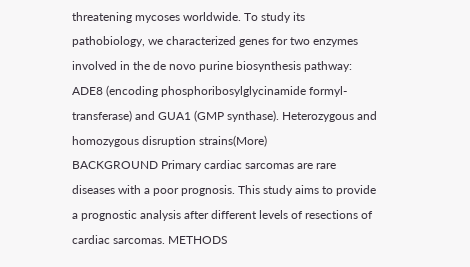threatening mycoses worldwide. To study its pathobiology, we characterized genes for two enzymes involved in the de novo purine biosynthesis pathway: ADE8 (encoding phosphoribosylglycinamide formyl-transferase) and GUA1 (GMP synthase). Heterozygous and homozygous disruption strains(More)
BACKGROUND Primary cardiac sarcomas are rare diseases with a poor prognosis. This study aims to provide a prognostic analysis after different levels of resections of cardiac sarcomas. METHODS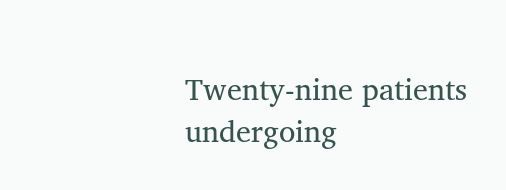Twenty-nine patients undergoing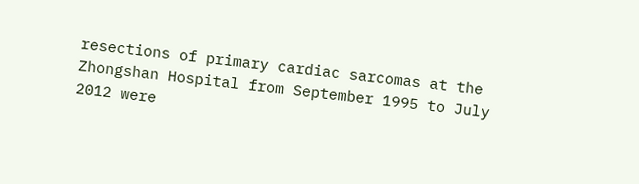resections of primary cardiac sarcomas at the Zhongshan Hospital from September 1995 to July 2012 were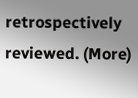retrospectively reviewed. (More)